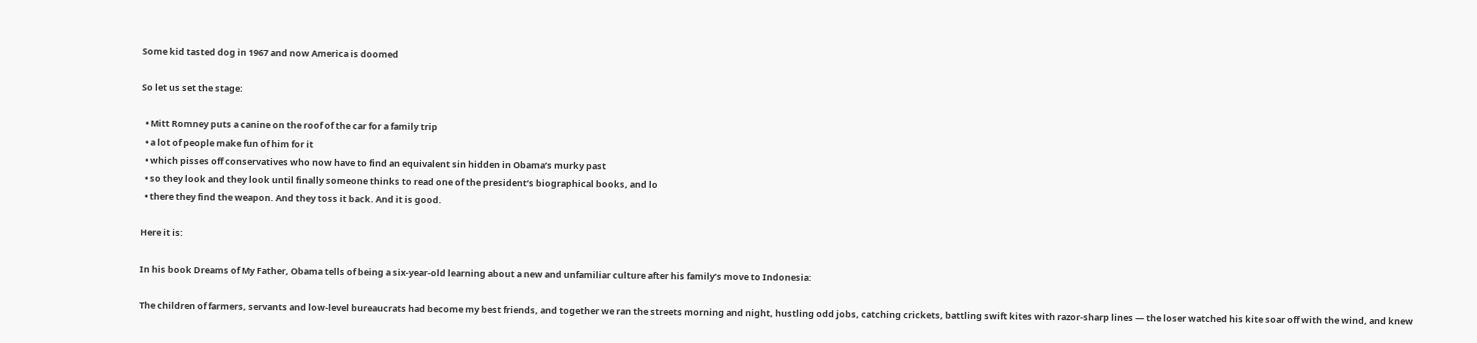Some kid tasted dog in 1967 and now America is doomed

So let us set the stage:

  • Mitt Romney puts a canine on the roof of the car for a family trip
  • a lot of people make fun of him for it
  • which pisses off conservatives who now have to find an equivalent sin hidden in Obama’s murky past
  • so they look and they look until finally someone thinks to read one of the president’s biographical books, and lo
  • there they find the weapon. And they toss it back. And it is good.

Here it is:

In his book Dreams of My Father, Obama tells of being a six-year-old learning about a new and unfamiliar culture after his family’s move to Indonesia:

The children of farmers, servants and low-level bureaucrats had become my best friends, and together we ran the streets morning and night, hustling odd jobs, catching crickets, battling swift kites with razor-sharp lines — the loser watched his kite soar off with the wind, and knew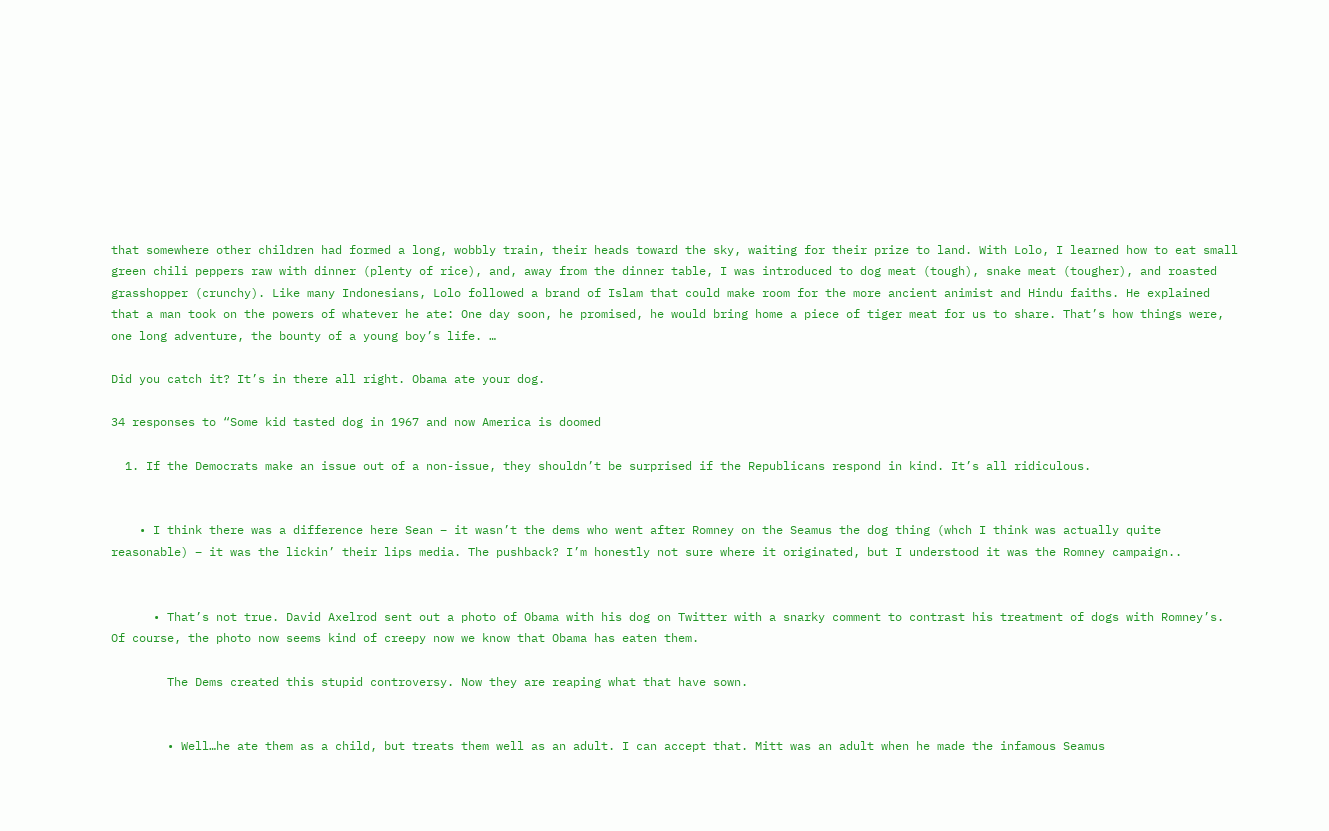that somewhere other children had formed a long, wobbly train, their heads toward the sky, waiting for their prize to land. With Lolo, I learned how to eat small green chili peppers raw with dinner (plenty of rice), and, away from the dinner table, I was introduced to dog meat (tough), snake meat (tougher), and roasted grasshopper (crunchy). Like many Indonesians, Lolo followed a brand of Islam that could make room for the more ancient animist and Hindu faiths. He explained that a man took on the powers of whatever he ate: One day soon, he promised, he would bring home a piece of tiger meat for us to share. That’s how things were, one long adventure, the bounty of a young boy’s life. …

Did you catch it? It’s in there all right. Obama ate your dog.

34 responses to “Some kid tasted dog in 1967 and now America is doomed

  1. If the Democrats make an issue out of a non-issue, they shouldn’t be surprised if the Republicans respond in kind. It’s all ridiculous.


    • I think there was a difference here Sean – it wasn’t the dems who went after Romney on the Seamus the dog thing (whch I think was actually quite reasonable) – it was the lickin’ their lips media. The pushback? I’m honestly not sure where it originated, but I understood it was the Romney campaign..


      • That’s not true. David Axelrod sent out a photo of Obama with his dog on Twitter with a snarky comment to contrast his treatment of dogs with Romney’s. Of course, the photo now seems kind of creepy now we know that Obama has eaten them.

        The Dems created this stupid controversy. Now they are reaping what that have sown.


        • Well…he ate them as a child, but treats them well as an adult. I can accept that. Mitt was an adult when he made the infamous Seamus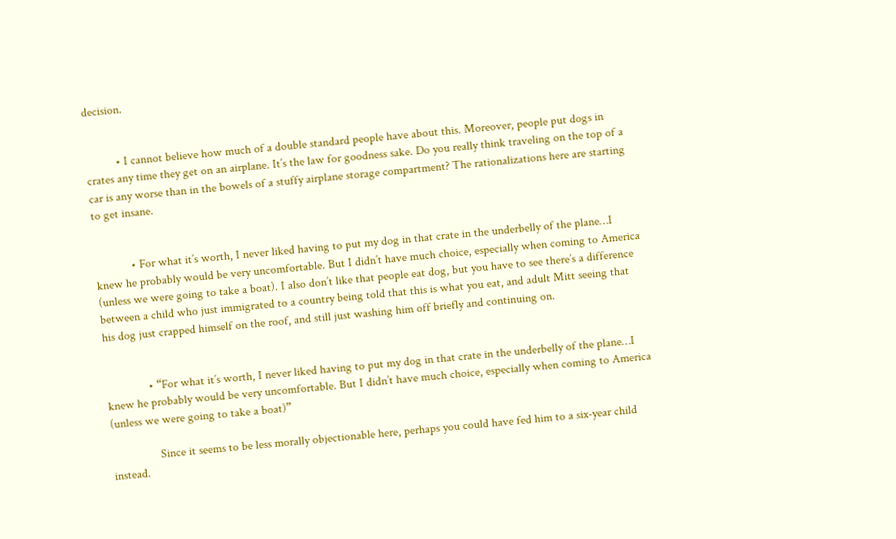decision.


          • I cannot believe how much of a double standard people have about this. Moreover, people put dogs in crates any time they get on an airplane. It’s the law for goodness sake. Do you really think traveling on the top of a car is any worse than in the bowels of a stuffy airplane storage compartment? The rationalizations here are starting to get insane.


            • For what it’s worth, I never liked having to put my dog in that crate in the underbelly of the plane…I knew he probably would be very uncomfortable. But I didn’t have much choice, especially when coming to America (unless we were going to take a boat). I also don’t like that people eat dog, but you have to see there’s a difference between a child who just immigrated to a country being told that this is what you eat, and adult Mitt seeing that his dog just crapped himself on the roof, and still just washing him off briefly and continuing on.


              • “For what it’s worth, I never liked having to put my dog in that crate in the underbelly of the plane…I knew he probably would be very uncomfortable. But I didn’t have much choice, especially when coming to America (unless we were going to take a boat)”

                Since it seems to be less morally objectionable here, perhaps you could have fed him to a six-year child instead.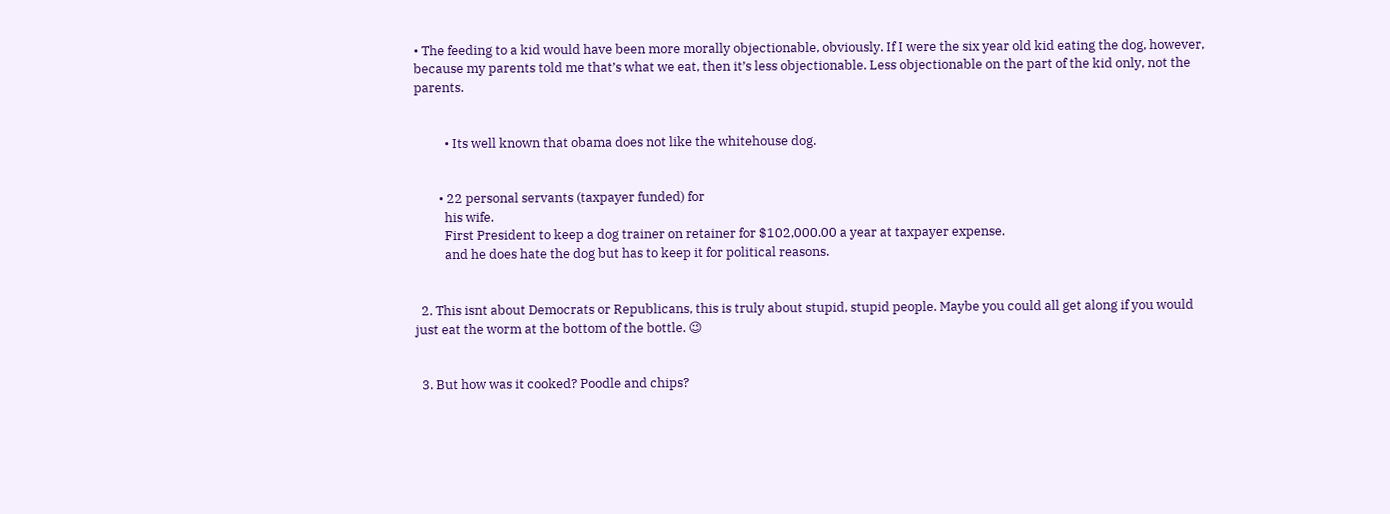• The feeding to a kid would have been more morally objectionable, obviously. If I were the six year old kid eating the dog, however, because my parents told me that’s what we eat, then it’s less objectionable. Less objectionable on the part of the kid only, not the parents.


          • Its well known that obama does not like the whitehouse dog.


        • 22 personal servants (taxpayer funded) for
          his wife.
          First President to keep a dog trainer on retainer for $102,000.00 a year at taxpayer expense.
          and he does hate the dog but has to keep it for political reasons.


  2. This isnt about Democrats or Republicans, this is truly about stupid, stupid people. Maybe you could all get along if you would just eat the worm at the bottom of the bottle. 😉


  3. But how was it cooked? Poodle and chips?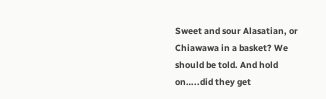Sweet and sour Alasatian, or Chiawawa in a basket? We should be told. And hold on…..did they get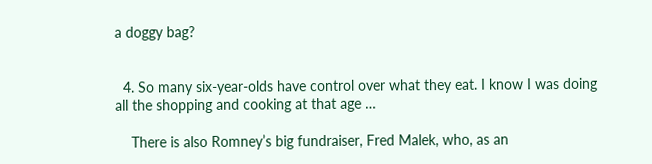a doggy bag?


  4. So many six-year-olds have control over what they eat. I know I was doing all the shopping and cooking at that age …

    There is also Romney’s big fundraiser, Fred Malek, who, as an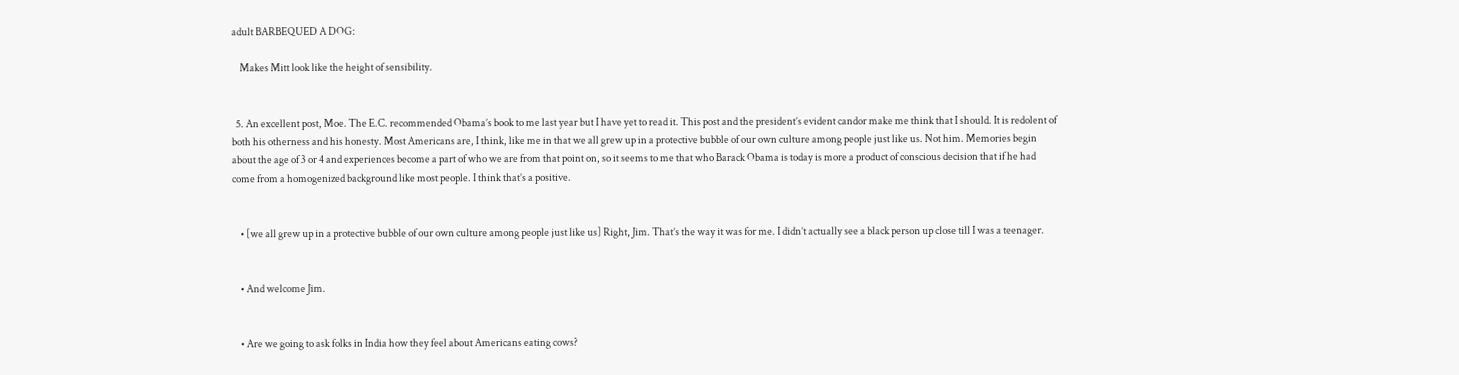adult BARBEQUED A DOG:

    Makes Mitt look like the height of sensibility.


  5. An excellent post, Moe. The E.C. recommended Obama’s book to me last year but I have yet to read it. This post and the president’s evident candor make me think that I should. It is redolent of both his otherness and his honesty. Most Americans are, I think, like me in that we all grew up in a protective bubble of our own culture among people just like us. Not him. Memories begin about the age of 3 or 4 and experiences become a part of who we are from that point on, so it seems to me that who Barack Obama is today is more a product of conscious decision that if he had come from a homogenized background like most people. I think that’s a positive.


    • [we all grew up in a protective bubble of our own culture among people just like us] Right, Jim. That’s the way it was for me. I didn’t actually see a black person up close till I was a teenager.


    • And welcome Jim.


    • Are we going to ask folks in India how they feel about Americans eating cows?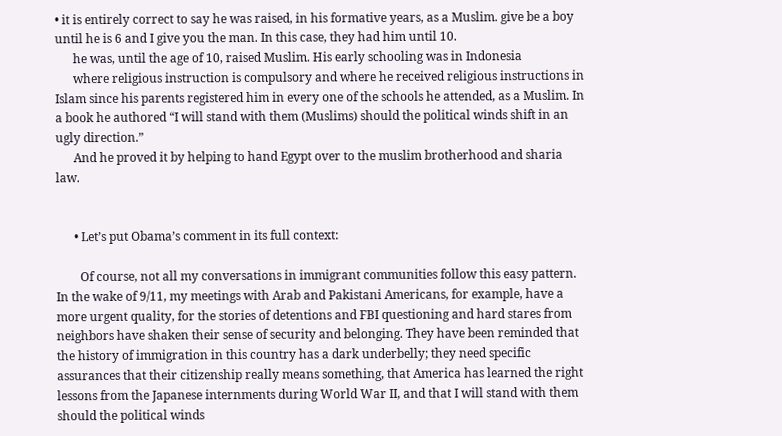• it is entirely correct to say he was raised, in his formative years, as a Muslim. give be a boy until he is 6 and I give you the man. In this case, they had him until 10.
      he was, until the age of 10, raised Muslim. His early schooling was in Indonesia
      where religious instruction is compulsory and where he received religious instructions in Islam since his parents registered him in every one of the schools he attended, as a Muslim. In a book he authored “I will stand with them (Muslims) should the political winds shift in an ugly direction.”
      And he proved it by helping to hand Egypt over to the muslim brotherhood and sharia law.


      • Let’s put Obama’s comment in its full context:

        Of course, not all my conversations in immigrant communities follow this easy pattern. In the wake of 9/11, my meetings with Arab and Pakistani Americans, for example, have a more urgent quality, for the stories of detentions and FBI questioning and hard stares from neighbors have shaken their sense of security and belonging. They have been reminded that the history of immigration in this country has a dark underbelly; they need specific assurances that their citizenship really means something, that America has learned the right lessons from the Japanese internments during World War II, and that I will stand with them should the political winds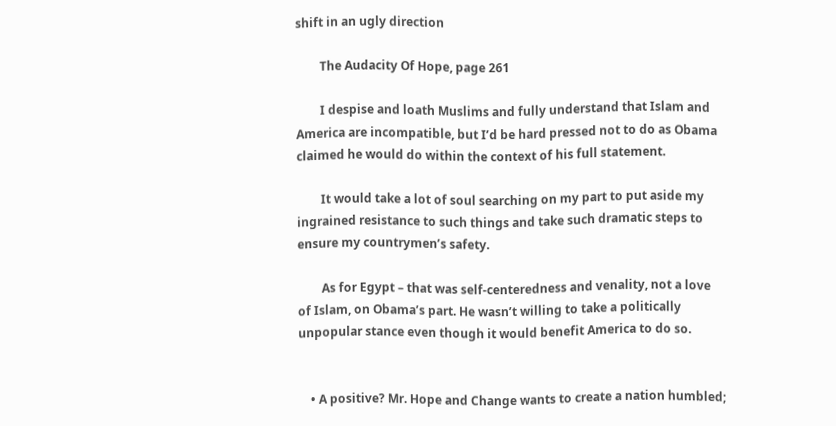shift in an ugly direction

        The Audacity Of Hope, page 261

        I despise and loath Muslims and fully understand that Islam and America are incompatible, but I’d be hard pressed not to do as Obama claimed he would do within the context of his full statement.

        It would take a lot of soul searching on my part to put aside my ingrained resistance to such things and take such dramatic steps to ensure my countrymen’s safety.

        As for Egypt – that was self-centeredness and venality, not a love of Islam, on Obama’s part. He wasn’t willing to take a politically unpopular stance even though it would benefit America to do so.


    • A positive? Mr. Hope and Change wants to create a nation humbled;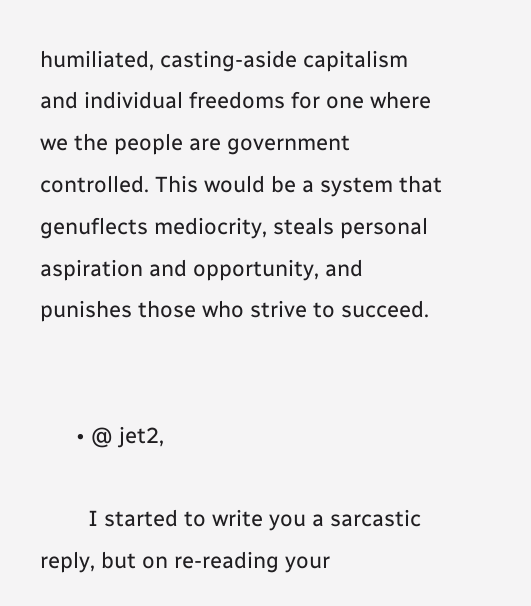humiliated, casting-aside capitalism and individual freedoms for one where we the people are government controlled. This would be a system that genuflects mediocrity, steals personal aspiration and opportunity, and punishes those who strive to succeed.


      • @ jet2,

        I started to write you a sarcastic reply, but on re-reading your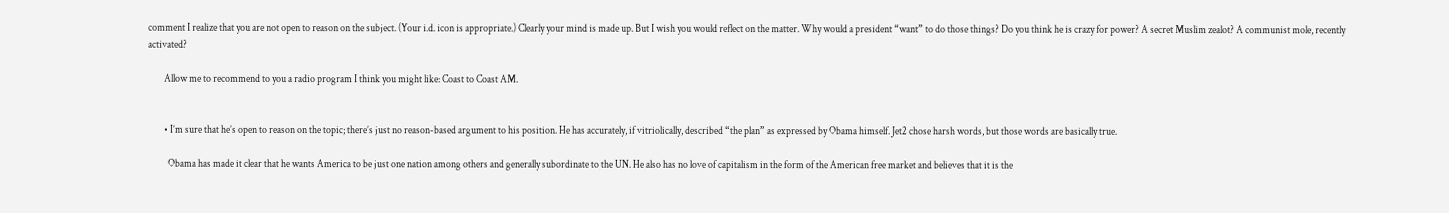comment I realize that you are not open to reason on the subject. (Your i.d. icon is appropriate.) Clearly your mind is made up. But I wish you would reflect on the matter. Why would a president “want” to do those things? Do you think he is crazy for power? A secret Muslim zealot? A communist mole, recently activated?

        Allow me to recommend to you a radio program I think you might like: Coast to Coast AM.


        • I’m sure that he’s open to reason on the topic; there’s just no reason-based argument to his position. He has accurately, if vitriolically, described “the plan” as expressed by Obama himself. Jet2 chose harsh words, but those words are basically true.

          Obama has made it clear that he wants America to be just one nation among others and generally subordinate to the UN. He also has no love of capitalism in the form of the American free market and believes that it is the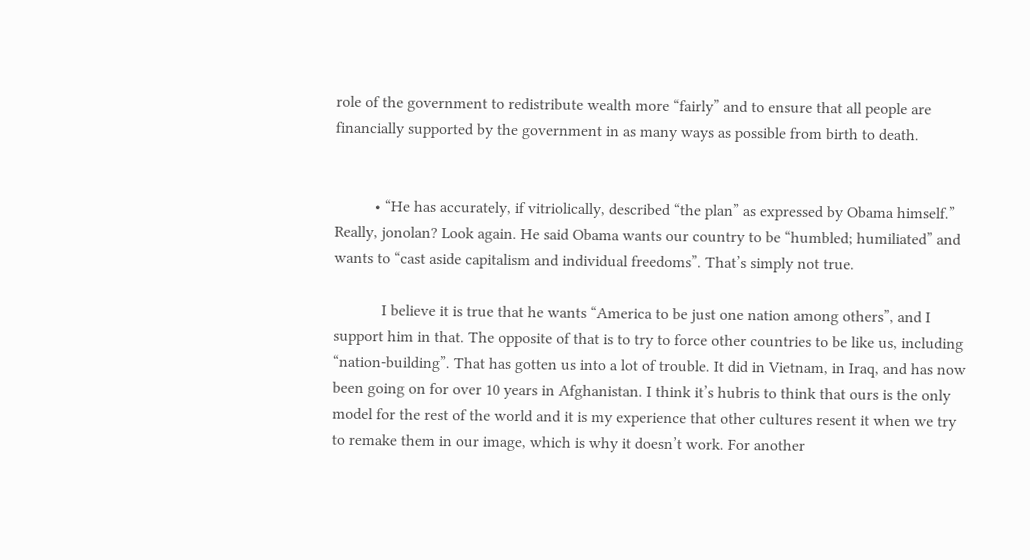role of the government to redistribute wealth more “fairly” and to ensure that all people are financially supported by the government in as many ways as possible from birth to death.


          • “He has accurately, if vitriolically, described “the plan” as expressed by Obama himself.” Really, jonolan? Look again. He said Obama wants our country to be “humbled; humiliated” and wants to “cast aside capitalism and individual freedoms”. That’s simply not true.

            I believe it is true that he wants “America to be just one nation among others”, and I support him in that. The opposite of that is to try to force other countries to be like us, including “nation-building”. That has gotten us into a lot of trouble. It did in Vietnam, in Iraq, and has now been going on for over 10 years in Afghanistan. I think it’s hubris to think that ours is the only model for the rest of the world and it is my experience that other cultures resent it when we try to remake them in our image, which is why it doesn’t work. For another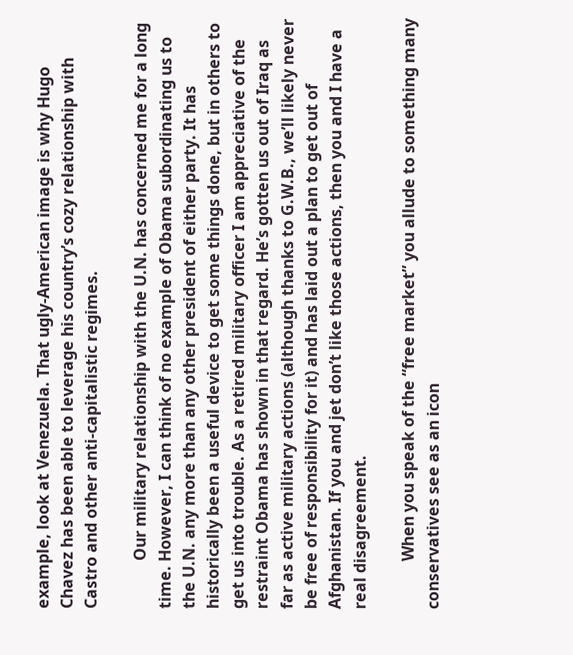example, look at Venezuela. That ugly-American image is why Hugo Chavez has been able to leverage his country’s cozy relationship with Castro and other anti-capitalistic regimes.

            Our military relationship with the U.N. has concerned me for a long time. However, I can think of no example of Obama subordinating us to the U.N. any more than any other president of either party. It has historically been a useful device to get some things done, but in others to get us into trouble. As a retired military officer I am appreciative of the restraint Obama has shown in that regard. He’s gotten us out of Iraq as far as active military actions (although thanks to G.W.B., we’ll likely never be free of responsibility for it) and has laid out a plan to get out of Afghanistan. If you and jet don’t like those actions, then you and I have a real disagreement.

            When you speak of the “free market” you allude to something many conservatives see as an icon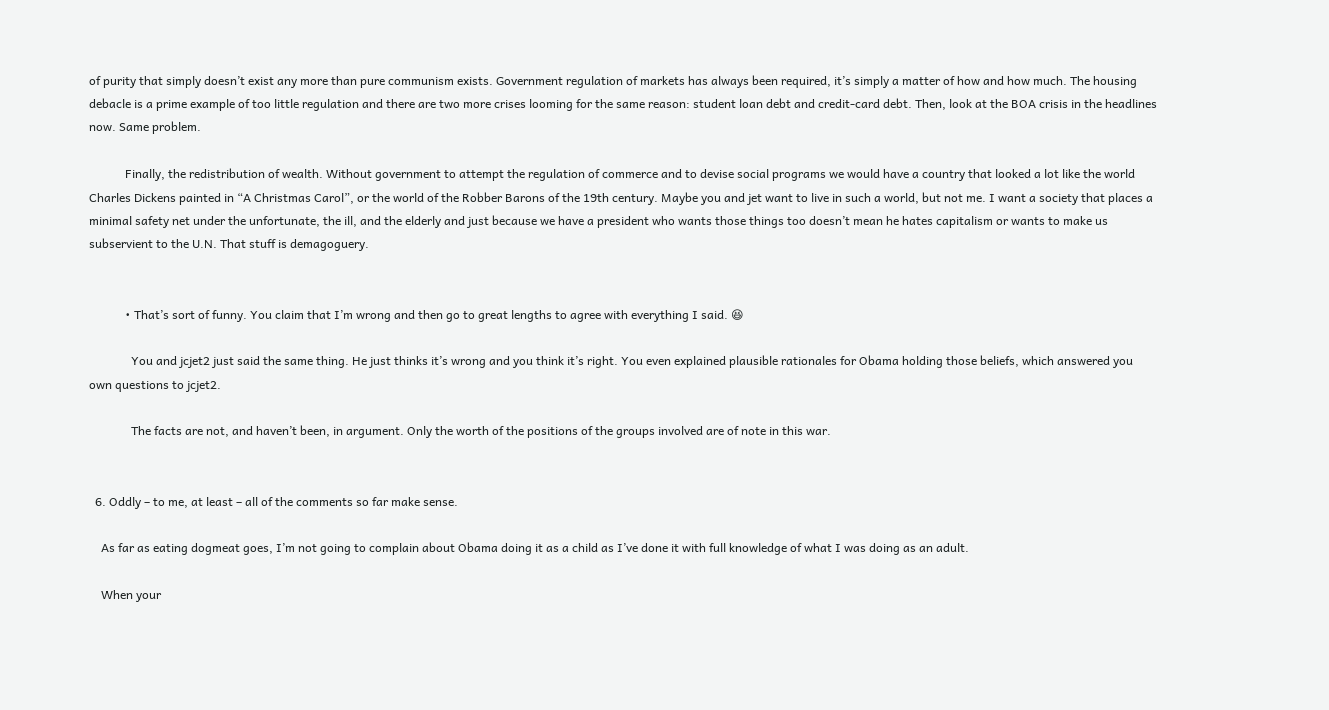of purity that simply doesn’t exist any more than pure communism exists. Government regulation of markets has always been required, it’s simply a matter of how and how much. The housing debacle is a prime example of too little regulation and there are two more crises looming for the same reason: student loan debt and credit-card debt. Then, look at the BOA crisis in the headlines now. Same problem.

            Finally, the redistribution of wealth. Without government to attempt the regulation of commerce and to devise social programs we would have a country that looked a lot like the world Charles Dickens painted in “A Christmas Carol”, or the world of the Robber Barons of the 19th century. Maybe you and jet want to live in such a world, but not me. I want a society that places a minimal safety net under the unfortunate, the ill, and the elderly and just because we have a president who wants those things too doesn’t mean he hates capitalism or wants to make us subservient to the U.N. That stuff is demagoguery.


            • That’s sort of funny. You claim that I’m wrong and then go to great lengths to agree with everything I said. 😆

              You and jcjet2 just said the same thing. He just thinks it’s wrong and you think it’s right. You even explained plausible rationales for Obama holding those beliefs, which answered you own questions to jcjet2.

              The facts are not, and haven’t been, in argument. Only the worth of the positions of the groups involved are of note in this war.


  6. Oddly – to me, at least – all of the comments so far make sense.

    As far as eating dogmeat goes, I’m not going to complain about Obama doing it as a child as I’ve done it with full knowledge of what I was doing as an adult.

    When your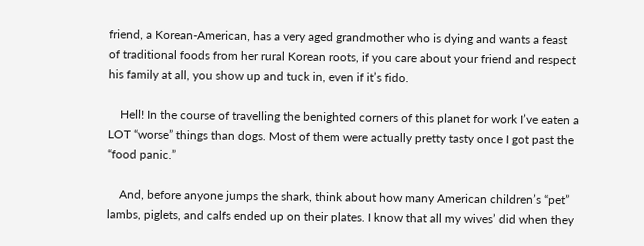friend, a Korean-American, has a very aged grandmother who is dying and wants a feast of traditional foods from her rural Korean roots, if you care about your friend and respect his family at all, you show up and tuck in, even if it’s fido.

    Hell! In the course of travelling the benighted corners of this planet for work I’ve eaten a LOT “worse” things than dogs. Most of them were actually pretty tasty once I got past the “food panic.”

    And, before anyone jumps the shark, think about how many American children’s “pet” lambs, piglets, and calfs ended up on their plates. I know that all my wives’ did when they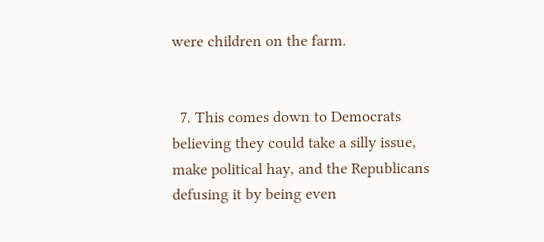were children on the farm.


  7. This comes down to Democrats believing they could take a silly issue, make political hay, and the Republicans defusing it by being even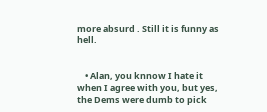more absurd . Still it is funny as hell.


    • Alan, you knnow I hate it when I agree with you, but yes, the Dems were dumb to pick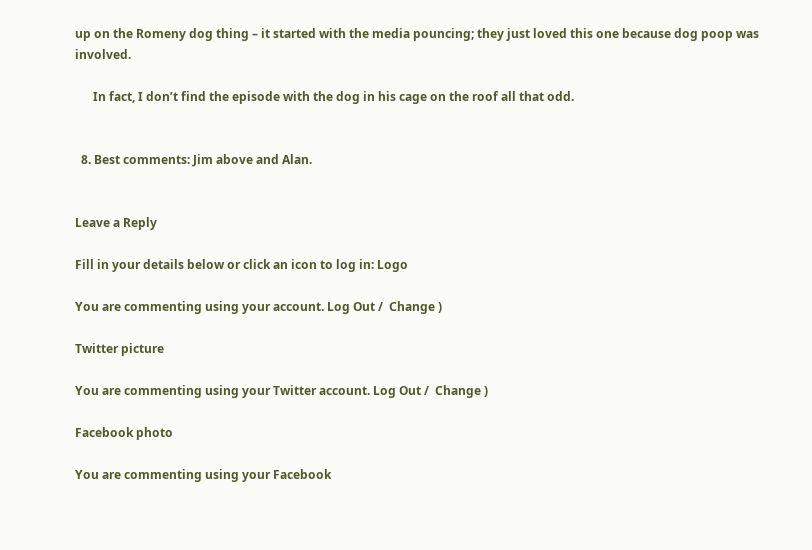up on the Romeny dog thing – it started with the media pouncing; they just loved this one because dog poop was involved.

      In fact, I don’t find the episode with the dog in his cage on the roof all that odd.


  8. Best comments: Jim above and Alan.


Leave a Reply

Fill in your details below or click an icon to log in: Logo

You are commenting using your account. Log Out /  Change )

Twitter picture

You are commenting using your Twitter account. Log Out /  Change )

Facebook photo

You are commenting using your Facebook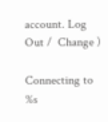account. Log Out /  Change )

Connecting to %s